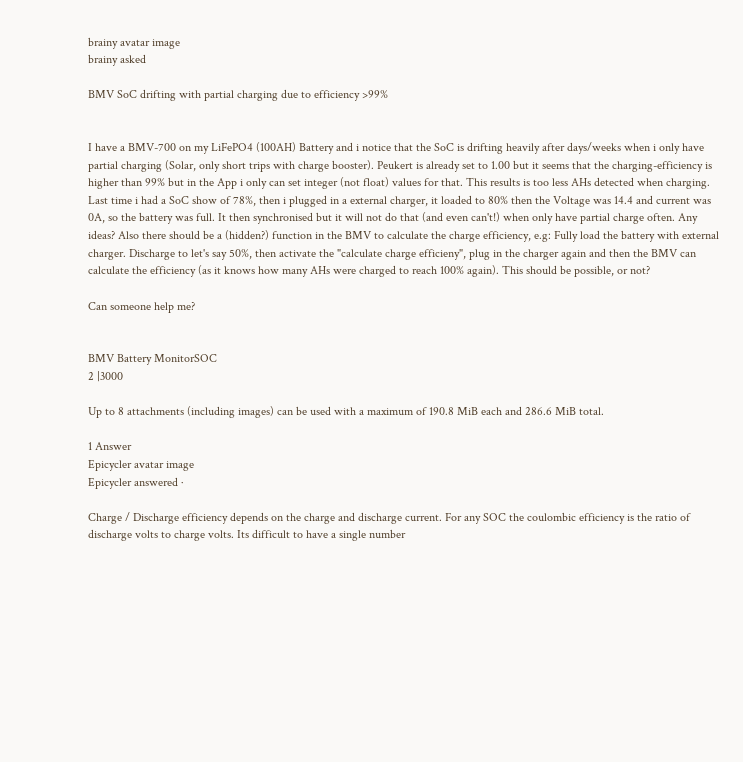brainy avatar image
brainy asked

BMV SoC drifting with partial charging due to efficiency >99%


I have a BMV-700 on my LiFePO4 (100AH) Battery and i notice that the SoC is drifting heavily after days/weeks when i only have partial charging (Solar, only short trips with charge booster). Peukert is already set to 1.00 but it seems that the charging-efficiency is higher than 99% but in the App i only can set integer (not float) values for that. This results is too less AHs detected when charging. Last time i had a SoC show of 78%, then i plugged in a external charger, it loaded to 80% then the Voltage was 14.4 and current was 0A, so the battery was full. It then synchronised but it will not do that (and even can't!) when only have partial charge often. Any ideas? Also there should be a (hidden?) function in the BMV to calculate the charge efficiency, e.g: Fully load the battery with external charger. Discharge to let's say 50%, then activate the "calculate charge efficieny", plug in the charger again and then the BMV can calculate the efficiency (as it knows how many AHs were charged to reach 100% again). This should be possible, or not?

Can someone help me?


BMV Battery MonitorSOC
2 |3000

Up to 8 attachments (including images) can be used with a maximum of 190.8 MiB each and 286.6 MiB total.

1 Answer
Epicycler avatar image
Epicycler answered ·

Charge / Discharge efficiency depends on the charge and discharge current. For any SOC the coulombic efficiency is the ratio of discharge volts to charge volts. Its difficult to have a single number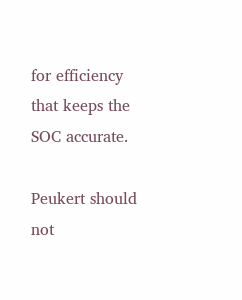for efficiency that keeps the SOC accurate.

Peukert should not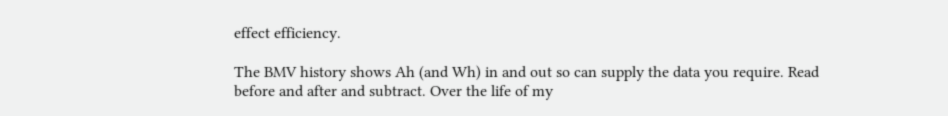effect efficiency.

The BMV history shows Ah (and Wh) in and out so can supply the data you require. Read before and after and subtract. Over the life of my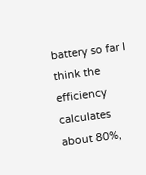battery so far I think the efficiency calculates about 80%,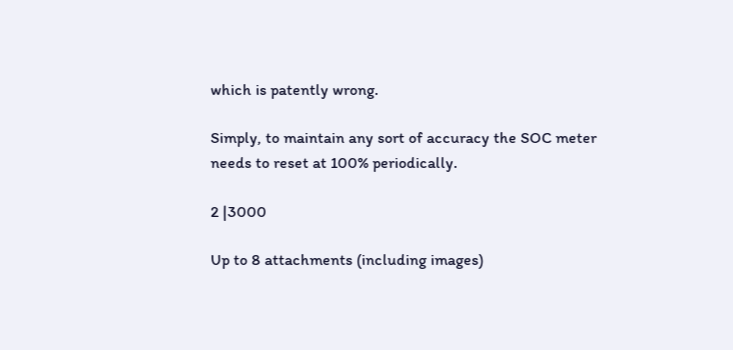which is patently wrong.

Simply, to maintain any sort of accuracy the SOC meter needs to reset at 100% periodically.

2 |3000

Up to 8 attachments (including images)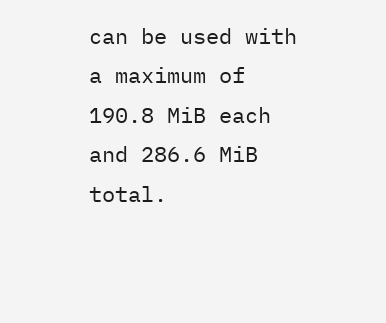can be used with a maximum of 190.8 MiB each and 286.6 MiB total.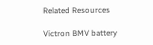Related Resources

Victron BMV battery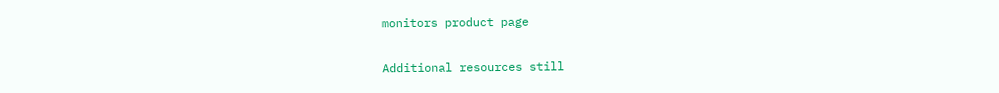monitors product page

Additional resources still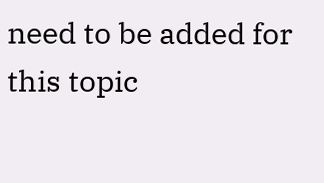need to be added for this topic